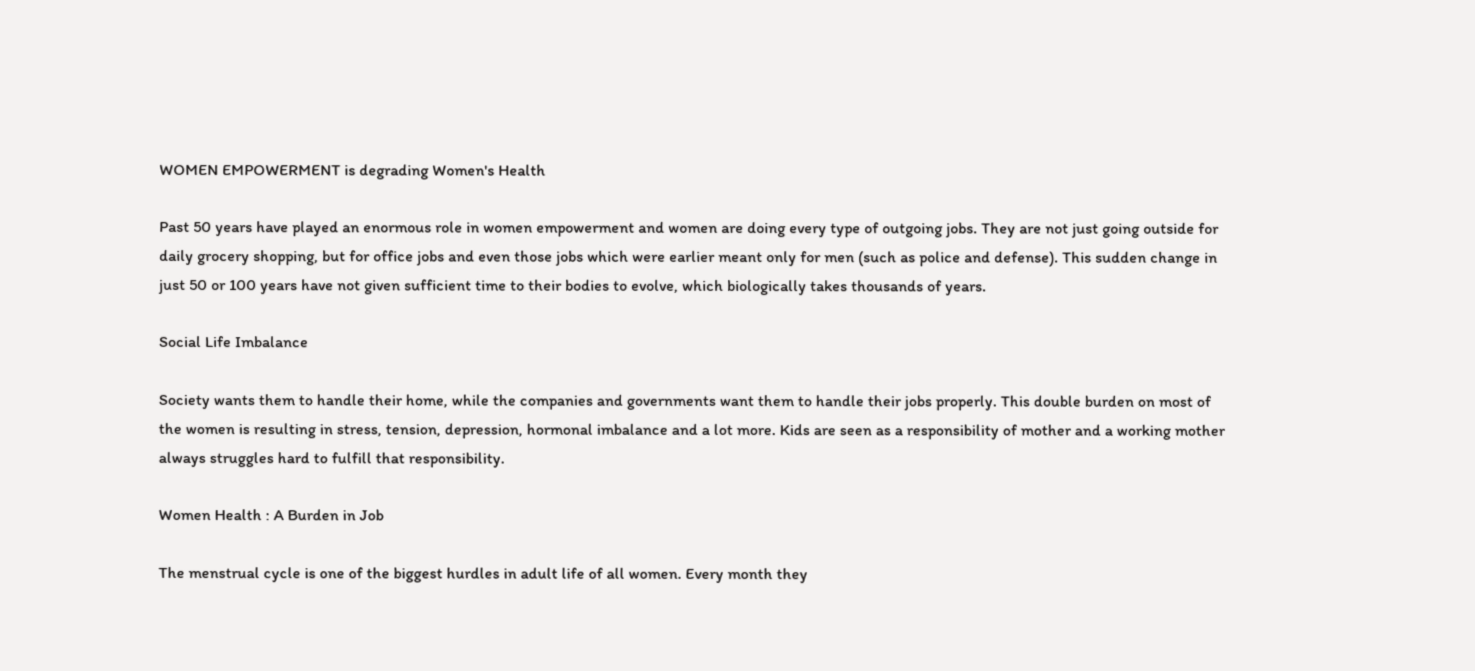WOMEN EMPOWERMENT is degrading Women's Health

Past 50 years have played an enormous role in women empowerment and women are doing every type of outgoing jobs. They are not just going outside for daily grocery shopping, but for office jobs and even those jobs which were earlier meant only for men (such as police and defense). This sudden change in just 50 or 100 years have not given sufficient time to their bodies to evolve, which biologically takes thousands of years.

Social Life Imbalance

Society wants them to handle their home, while the companies and governments want them to handle their jobs properly. This double burden on most of the women is resulting in stress, tension, depression, hormonal imbalance and a lot more. Kids are seen as a responsibility of mother and a working mother always struggles hard to fulfill that responsibility.

Women Health : A Burden in Job

The menstrual cycle is one of the biggest hurdles in adult life of all women. Every month they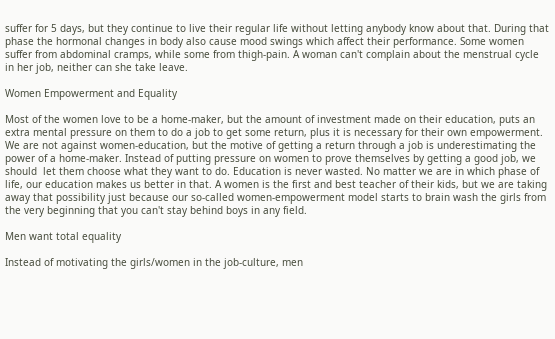suffer for 5 days, but they continue to live their regular life without letting anybody know about that. During that phase the hormonal changes in body also cause mood swings which affect their performance. Some women suffer from abdominal cramps, while some from thigh-pain. A woman can't complain about the menstrual cycle in her job, neither can she take leave.

Women Empowerment and Equality

Most of the women love to be a home-maker, but the amount of investment made on their education, puts an extra mental pressure on them to do a job to get some return, plus it is necessary for their own empowerment. We are not against women-education, but the motive of getting a return through a job is underestimating the power of a home-maker. Instead of putting pressure on women to prove themselves by getting a good job, we should  let them choose what they want to do. Education is never wasted. No matter we are in which phase of life, our education makes us better in that. A women is the first and best teacher of their kids, but we are taking away that possibility just because our so-called women-empowerment model starts to brain wash the girls from the very beginning that you can't stay behind boys in any field.

Men want total equality

Instead of motivating the girls/women in the job-culture, men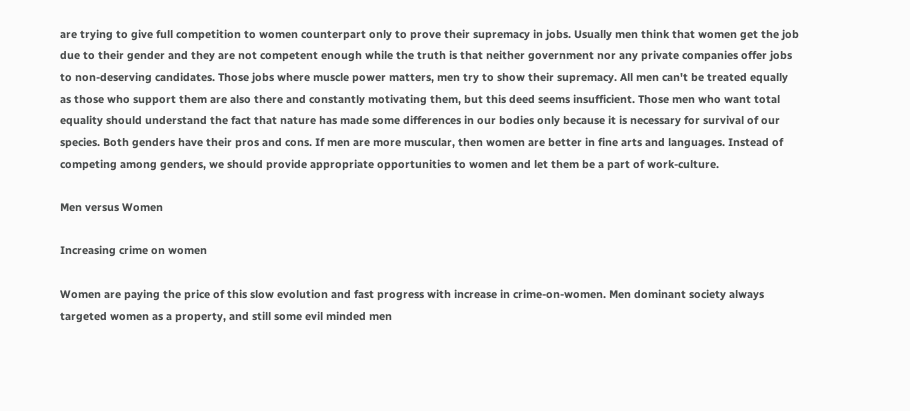are trying to give full competition to women counterpart only to prove their supremacy in jobs. Usually men think that women get the job due to their gender and they are not competent enough while the truth is that neither government nor any private companies offer jobs to non-deserving candidates. Those jobs where muscle power matters, men try to show their supremacy. All men can't be treated equally as those who support them are also there and constantly motivating them, but this deed seems insufficient. Those men who want total equality should understand the fact that nature has made some differences in our bodies only because it is necessary for survival of our species. Both genders have their pros and cons. If men are more muscular, then women are better in fine arts and languages. Instead of competing among genders, we should provide appropriate opportunities to women and let them be a part of work-culture.

Men versus Women

Increasing crime on women

Women are paying the price of this slow evolution and fast progress with increase in crime-on-women. Men dominant society always targeted women as a property, and still some evil minded men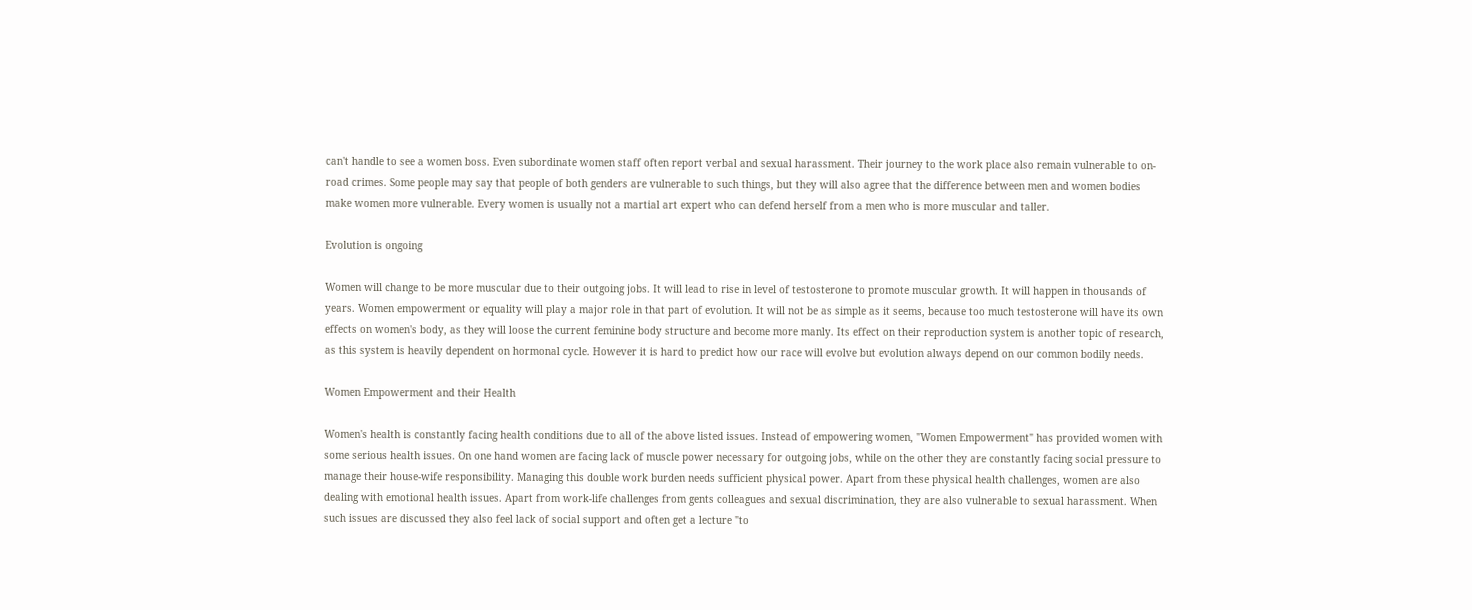can't handle to see a women boss. Even subordinate women staff often report verbal and sexual harassment. Their journey to the work place also remain vulnerable to on-road crimes. Some people may say that people of both genders are vulnerable to such things, but they will also agree that the difference between men and women bodies make women more vulnerable. Every women is usually not a martial art expert who can defend herself from a men who is more muscular and taller.

Evolution is ongoing

Women will change to be more muscular due to their outgoing jobs. It will lead to rise in level of testosterone to promote muscular growth. It will happen in thousands of years. Women empowerment or equality will play a major role in that part of evolution. It will not be as simple as it seems, because too much testosterone will have its own effects on women's body, as they will loose the current feminine body structure and become more manly. Its effect on their reproduction system is another topic of research, as this system is heavily dependent on hormonal cycle. However it is hard to predict how our race will evolve but evolution always depend on our common bodily needs.

Women Empowerment and their Health

Women's health is constantly facing health conditions due to all of the above listed issues. Instead of empowering women, "Women Empowerment" has provided women with some serious health issues. On one hand women are facing lack of muscle power necessary for outgoing jobs, while on the other they are constantly facing social pressure to manage their house-wife responsibility. Managing this double work burden needs sufficient physical power. Apart from these physical health challenges, women are also dealing with emotional health issues. Apart from work-life challenges from gents colleagues and sexual discrimination, they are also vulnerable to sexual harassment. When such issues are discussed they also feel lack of social support and often get a lecture "to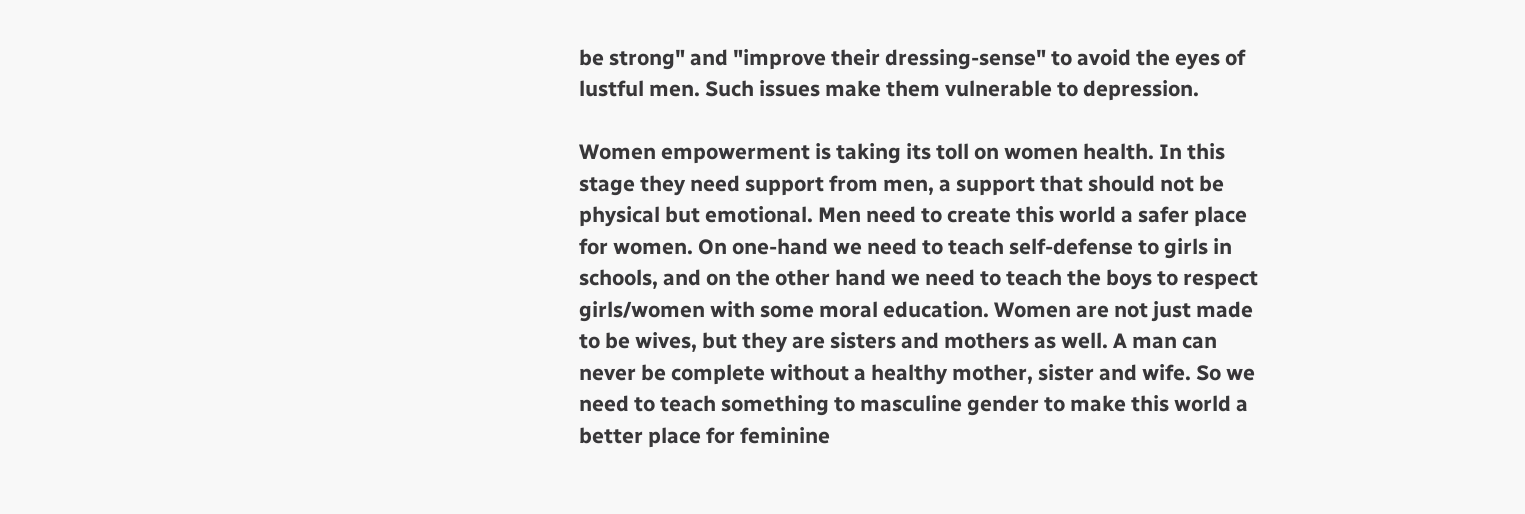be strong" and "improve their dressing-sense" to avoid the eyes of lustful men. Such issues make them vulnerable to depression.

Women empowerment is taking its toll on women health. In this stage they need support from men, a support that should not be physical but emotional. Men need to create this world a safer place for women. On one-hand we need to teach self-defense to girls in schools, and on the other hand we need to teach the boys to respect girls/women with some moral education. Women are not just made to be wives, but they are sisters and mothers as well. A man can never be complete without a healthy mother, sister and wife. So we need to teach something to masculine gender to make this world a better place for feminine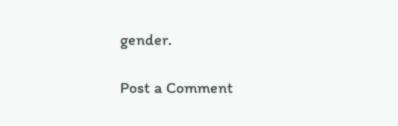gender.

Post a Comment